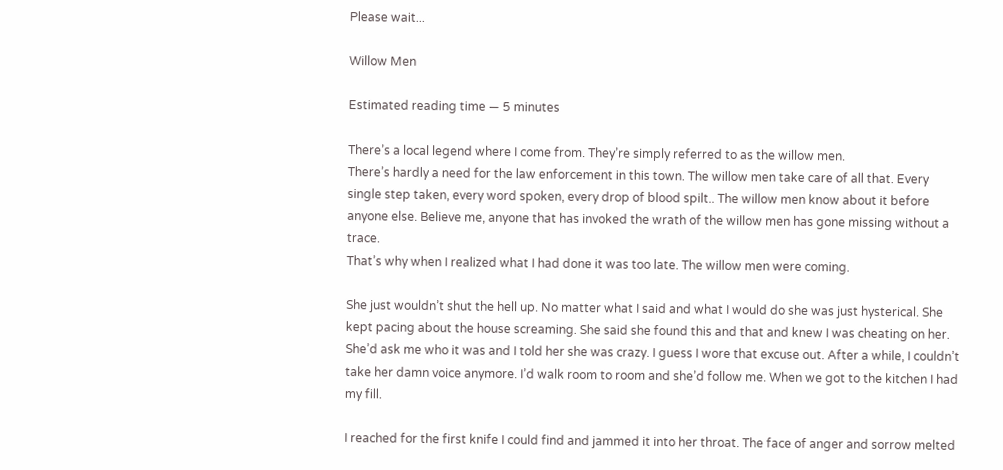Please wait...

Willow Men

Estimated reading time — 5 minutes

There’s a local legend where I come from. They’re simply referred to as the willow men.
There’s hardly a need for the law enforcement in this town. The willow men take care of all that. Every single step taken, every word spoken, every drop of blood spilt.. The willow men know about it before anyone else. Believe me, anyone that has invoked the wrath of the willow men has gone missing without a trace.
That’s why when I realized what I had done it was too late. The willow men were coming.

She just wouldn’t shut the hell up. No matter what I said and what I would do she was just hysterical. She kept pacing about the house screaming. She said she found this and that and knew I was cheating on her. She’d ask me who it was and I told her she was crazy. I guess I wore that excuse out. After a while, I couldn’t take her damn voice anymore. I’d walk room to room and she’d follow me. When we got to the kitchen I had my fill.

I reached for the first knife I could find and jammed it into her throat. The face of anger and sorrow melted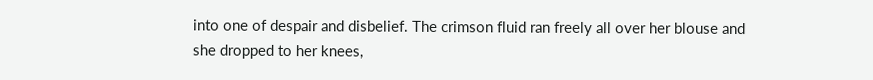into one of despair and disbelief. The crimson fluid ran freely all over her blouse and she dropped to her knees,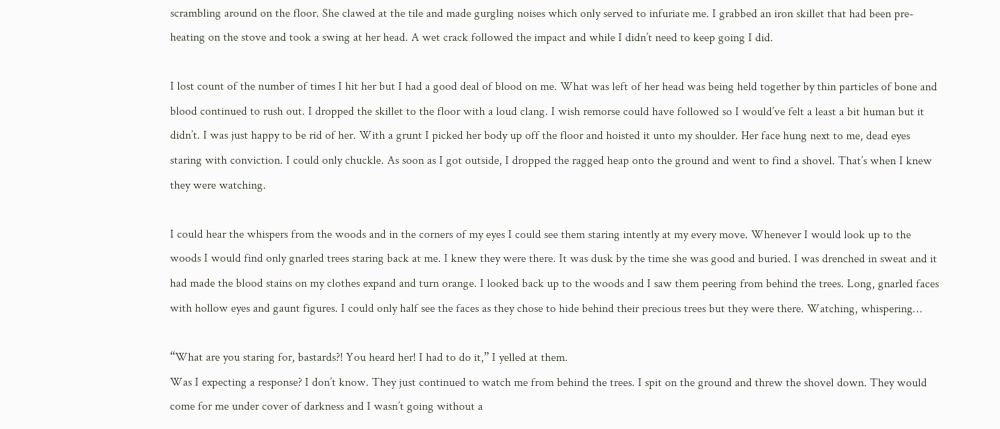scrambling around on the floor. She clawed at the tile and made gurgling noises which only served to infuriate me. I grabbed an iron skillet that had been pre-heating on the stove and took a swing at her head. A wet crack followed the impact and while I didn’t need to keep going I did.

I lost count of the number of times I hit her but I had a good deal of blood on me. What was left of her head was being held together by thin particles of bone and blood continued to rush out. I dropped the skillet to the floor with a loud clang. I wish remorse could have followed so I would’ve felt a least a bit human but it didn’t. I was just happy to be rid of her. With a grunt I picked her body up off the floor and hoisted it unto my shoulder. Her face hung next to me, dead eyes staring with conviction. I could only chuckle. As soon as I got outside, I dropped the ragged heap onto the ground and went to find a shovel. That’s when I knew they were watching.

I could hear the whispers from the woods and in the corners of my eyes I could see them staring intently at my every move. Whenever I would look up to the woods I would find only gnarled trees staring back at me. I knew they were there. It was dusk by the time she was good and buried. I was drenched in sweat and it had made the blood stains on my clothes expand and turn orange. I looked back up to the woods and I saw them peering from behind the trees. Long, gnarled faces with hollow eyes and gaunt figures. I could only half see the faces as they chose to hide behind their precious trees but they were there. Watching, whispering…

“What are you staring for, bastards?! You heard her! I had to do it,” I yelled at them.
Was I expecting a response? I don’t know. They just continued to watch me from behind the trees. I spit on the ground and threw the shovel down. They would come for me under cover of darkness and I wasn’t going without a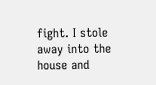fight. I stole away into the house and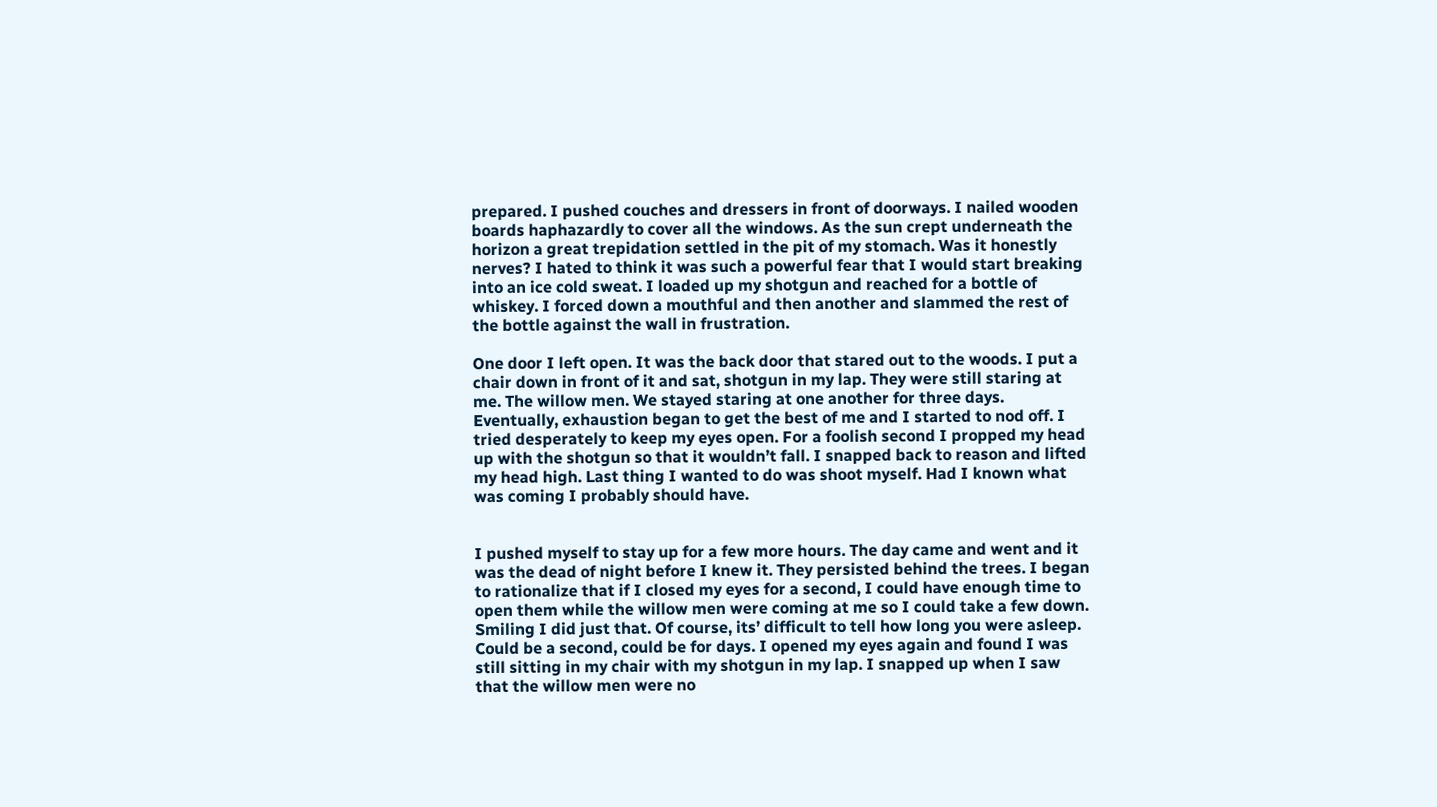prepared. I pushed couches and dressers in front of doorways. I nailed wooden boards haphazardly to cover all the windows. As the sun crept underneath the horizon a great trepidation settled in the pit of my stomach. Was it honestly nerves? I hated to think it was such a powerful fear that I would start breaking into an ice cold sweat. I loaded up my shotgun and reached for a bottle of whiskey. I forced down a mouthful and then another and slammed the rest of the bottle against the wall in frustration.

One door I left open. It was the back door that stared out to the woods. I put a chair down in front of it and sat, shotgun in my lap. They were still staring at me. The willow men. We stayed staring at one another for three days. Eventually, exhaustion began to get the best of me and I started to nod off. I tried desperately to keep my eyes open. For a foolish second I propped my head up with the shotgun so that it wouldn’t fall. I snapped back to reason and lifted my head high. Last thing I wanted to do was shoot myself. Had I known what was coming I probably should have.


I pushed myself to stay up for a few more hours. The day came and went and it was the dead of night before I knew it. They persisted behind the trees. I began to rationalize that if I closed my eyes for a second, I could have enough time to open them while the willow men were coming at me so I could take a few down. Smiling I did just that. Of course, its’ difficult to tell how long you were asleep. Could be a second, could be for days. I opened my eyes again and found I was still sitting in my chair with my shotgun in my lap. I snapped up when I saw that the willow men were no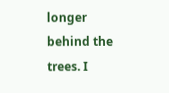longer behind the trees. I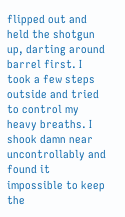flipped out and held the shotgun up, darting around barrel first. I took a few steps outside and tried to control my heavy breaths. I shook damn near uncontrollably and found it impossible to keep the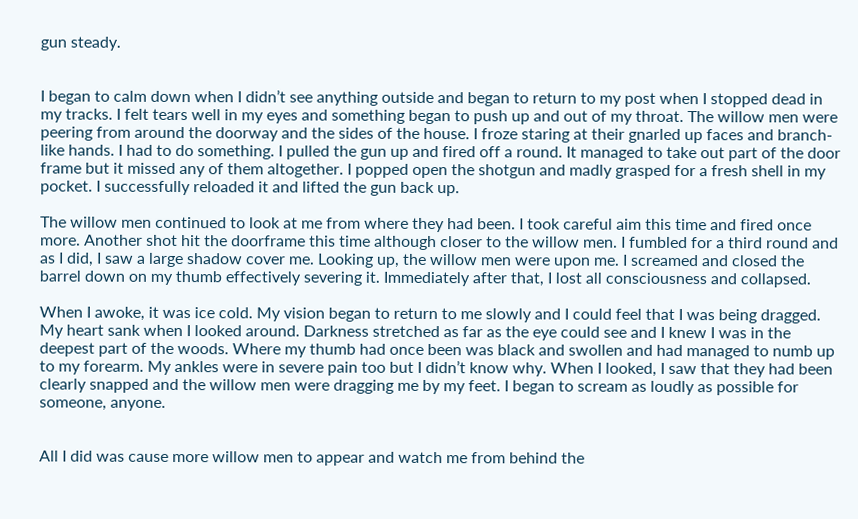gun steady.


I began to calm down when I didn’t see anything outside and began to return to my post when I stopped dead in my tracks. I felt tears well in my eyes and something began to push up and out of my throat. The willow men were peering from around the doorway and the sides of the house. I froze staring at their gnarled up faces and branch-like hands. I had to do something. I pulled the gun up and fired off a round. It managed to take out part of the door frame but it missed any of them altogether. I popped open the shotgun and madly grasped for a fresh shell in my pocket. I successfully reloaded it and lifted the gun back up.

The willow men continued to look at me from where they had been. I took careful aim this time and fired once more. Another shot hit the doorframe this time although closer to the willow men. I fumbled for a third round and as I did, I saw a large shadow cover me. Looking up, the willow men were upon me. I screamed and closed the barrel down on my thumb effectively severing it. Immediately after that, I lost all consciousness and collapsed.

When I awoke, it was ice cold. My vision began to return to me slowly and I could feel that I was being dragged. My heart sank when I looked around. Darkness stretched as far as the eye could see and I knew I was in the deepest part of the woods. Where my thumb had once been was black and swollen and had managed to numb up to my forearm. My ankles were in severe pain too but I didn’t know why. When I looked, I saw that they had been clearly snapped and the willow men were dragging me by my feet. I began to scream as loudly as possible for someone, anyone.


All I did was cause more willow men to appear and watch me from behind the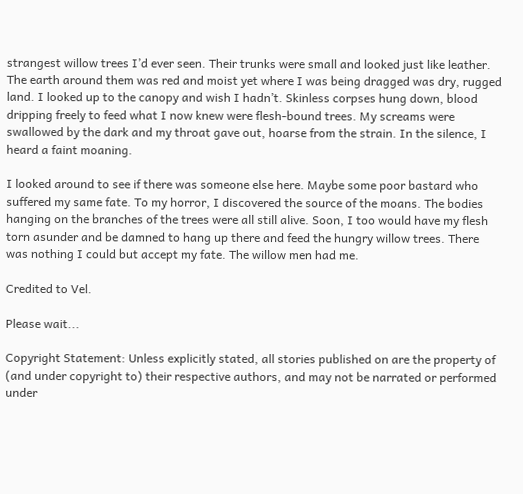strangest willow trees I’d ever seen. Their trunks were small and looked just like leather. The earth around them was red and moist yet where I was being dragged was dry, rugged land. I looked up to the canopy and wish I hadn’t. Skinless corpses hung down, blood dripping freely to feed what I now knew were flesh-bound trees. My screams were swallowed by the dark and my throat gave out, hoarse from the strain. In the silence, I heard a faint moaning.

I looked around to see if there was someone else here. Maybe some poor bastard who suffered my same fate. To my horror, I discovered the source of the moans. The bodies hanging on the branches of the trees were all still alive. Soon, I too would have my flesh torn asunder and be damned to hang up there and feed the hungry willow trees. There was nothing I could but accept my fate. The willow men had me.

Credited to Vel.

Please wait...

Copyright Statement: Unless explicitly stated, all stories published on are the property of (and under copyright to) their respective authors, and may not be narrated or performed under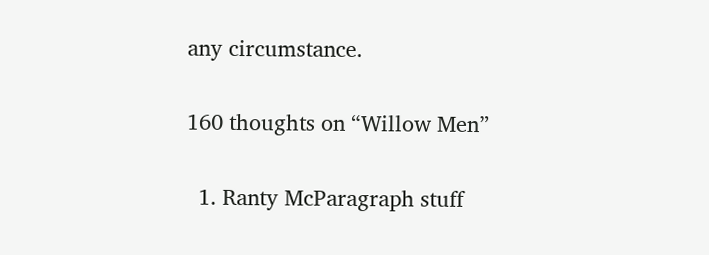any circumstance.

160 thoughts on “Willow Men”

  1. Ranty McParagraph stuff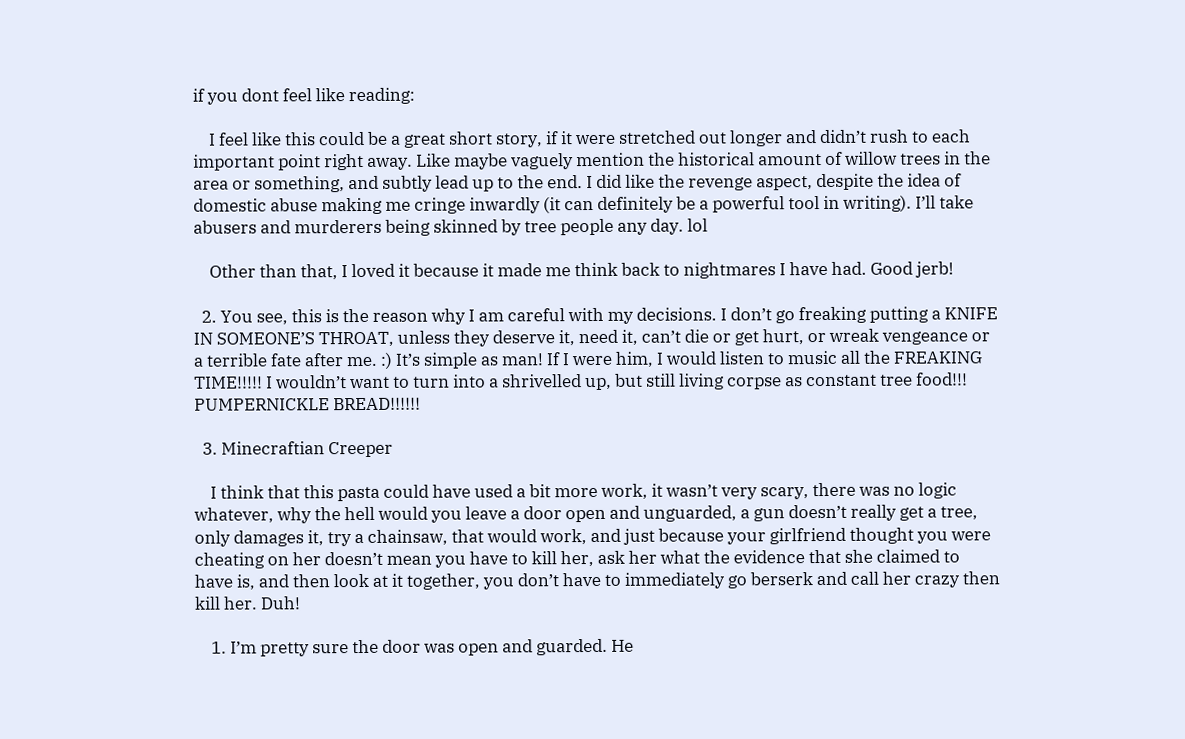if you dont feel like reading:

    I feel like this could be a great short story, if it were stretched out longer and didn’t rush to each important point right away. Like maybe vaguely mention the historical amount of willow trees in the area or something, and subtly lead up to the end. I did like the revenge aspect, despite the idea of domestic abuse making me cringe inwardly (it can definitely be a powerful tool in writing). I’ll take abusers and murderers being skinned by tree people any day. lol

    Other than that, I loved it because it made me think back to nightmares I have had. Good jerb!

  2. You see, this is the reason why I am careful with my decisions. I don’t go freaking putting a KNIFE IN SOMEONE’S THROAT, unless they deserve it, need it, can’t die or get hurt, or wreak vengeance or a terrible fate after me. :) It’s simple as man! If I were him, I would listen to music all the FREAKING TIME!!!!! I wouldn’t want to turn into a shrivelled up, but still living corpse as constant tree food!!! PUMPERNICKLE BREAD!!!!!!

  3. Minecraftian Creeper

    I think that this pasta could have used a bit more work, it wasn’t very scary, there was no logic whatever, why the hell would you leave a door open and unguarded, a gun doesn’t really get a tree, only damages it, try a chainsaw, that would work, and just because your girlfriend thought you were cheating on her doesn’t mean you have to kill her, ask her what the evidence that she claimed to have is, and then look at it together, you don’t have to immediately go berserk and call her crazy then kill her. Duh!

    1. I’m pretty sure the door was open and guarded. He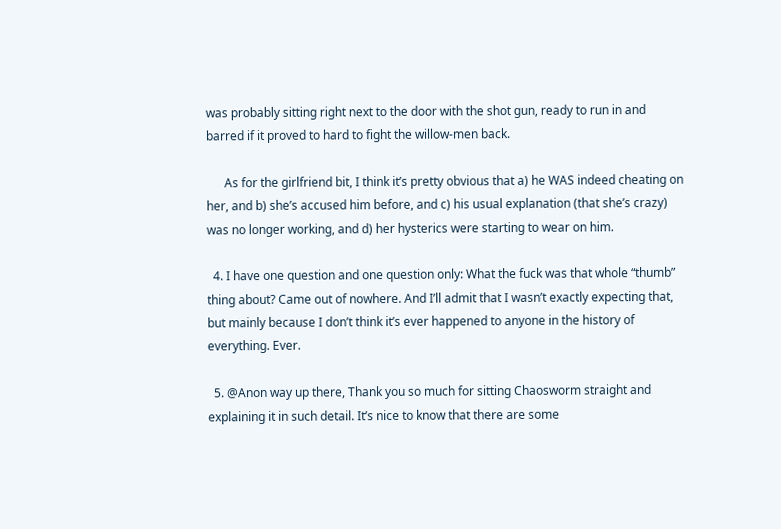was probably sitting right next to the door with the shot gun, ready to run in and barred if it proved to hard to fight the willow-men back.

      As for the girlfriend bit, I think it’s pretty obvious that a) he WAS indeed cheating on her, and b) she’s accused him before, and c) his usual explanation (that she’s crazy) was no longer working, and d) her hysterics were starting to wear on him.

  4. I have one question and one question only: What the fuck was that whole “thumb” thing about? Came out of nowhere. And I’ll admit that I wasn’t exactly expecting that, but mainly because I don’t think it’s ever happened to anyone in the history of everything. Ever.

  5. @Anon way up there, Thank you so much for sitting Chaosworm straight and explaining it in such detail. It’s nice to know that there are some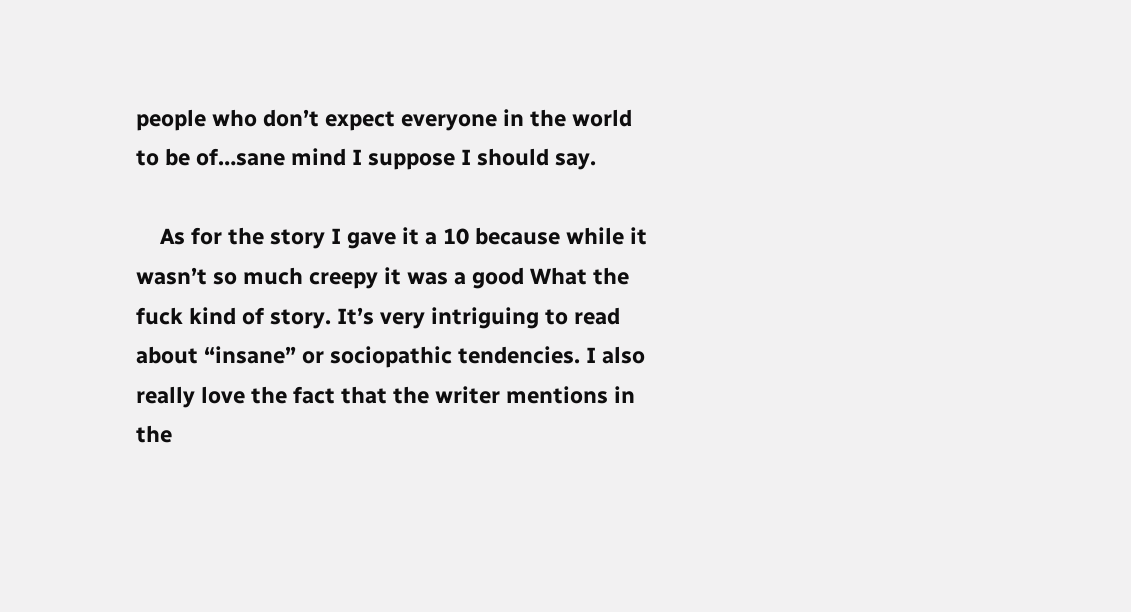people who don’t expect everyone in the world to be of…sane mind I suppose I should say.

    As for the story I gave it a 10 because while it wasn’t so much creepy it was a good What the fuck kind of story. It’s very intriguing to read about “insane” or sociopathic tendencies. I also really love the fact that the writer mentions in the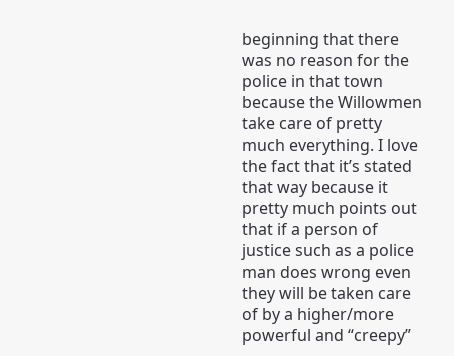beginning that there was no reason for the police in that town because the Willowmen take care of pretty much everything. I love the fact that it’s stated that way because it pretty much points out that if a person of justice such as a police man does wrong even they will be taken care of by a higher/more powerful and “creepy”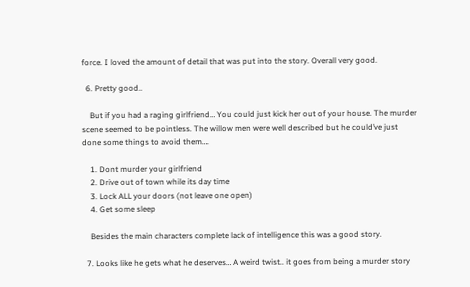force. I loved the amount of detail that was put into the story. Overall very good.

  6. Pretty good..

    But if you had a raging girlfriend… You could just kick her out of your house. The murder scene seemed to be pointless. The willow men were well described but he could’ve just done some things to avoid them….

    1. Dont murder your girlfriend
    2. Drive out of town while its day time
    3. Lock ALL your doors (not leave one open)
    4. Get some sleep

    Besides the main characters complete lack of intelligence this was a good story.

  7. Looks like he gets what he deserves… A weird twist.. it goes from being a murder story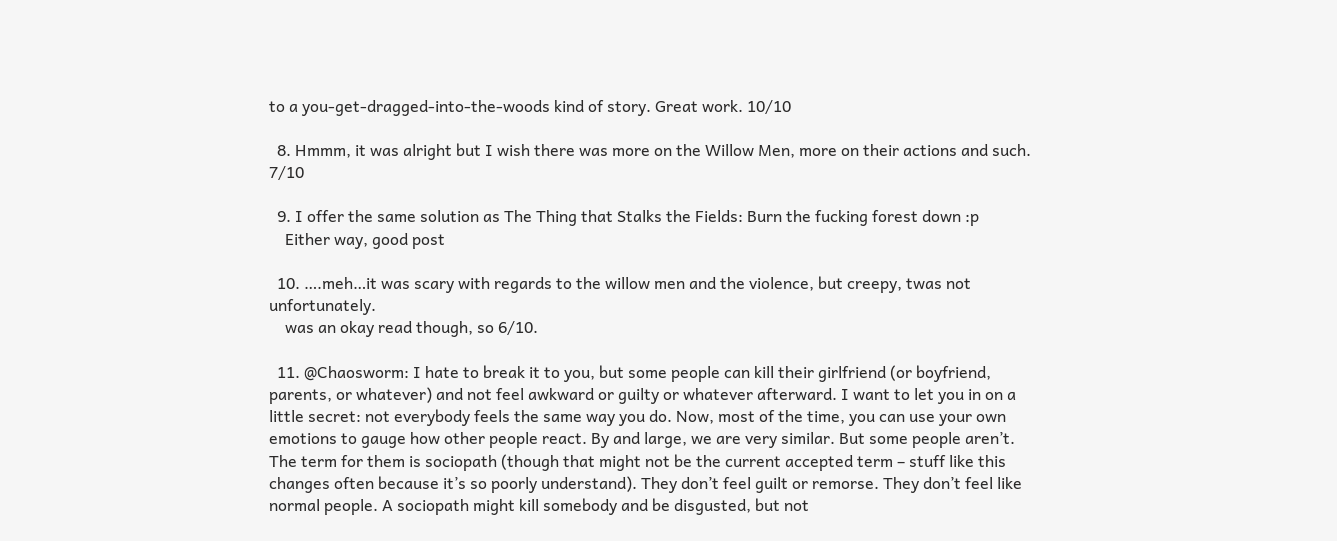to a you-get-dragged-into-the-woods kind of story. Great work. 10/10

  8. Hmmm, it was alright but I wish there was more on the Willow Men, more on their actions and such. 7/10

  9. I offer the same solution as The Thing that Stalks the Fields: Burn the fucking forest down :p
    Either way, good post

  10. ….meh…it was scary with regards to the willow men and the violence, but creepy, twas not unfortunately.
    was an okay read though, so 6/10.

  11. @Chaosworm: I hate to break it to you, but some people can kill their girlfriend (or boyfriend, parents, or whatever) and not feel awkward or guilty or whatever afterward. I want to let you in on a little secret: not everybody feels the same way you do. Now, most of the time, you can use your own emotions to gauge how other people react. By and large, we are very similar. But some people aren’t. The term for them is sociopath (though that might not be the current accepted term – stuff like this changes often because it’s so poorly understand). They don’t feel guilt or remorse. They don’t feel like normal people. A sociopath might kill somebody and be disgusted, but not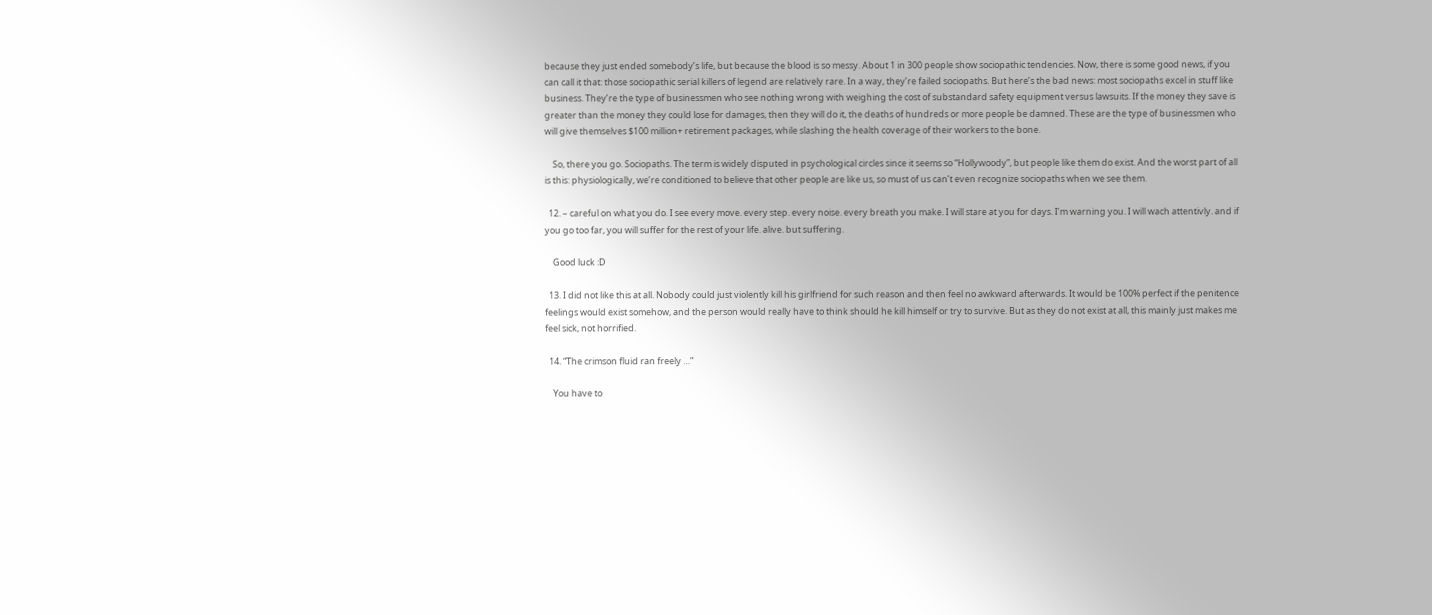because they just ended somebody’s life, but because the blood is so messy. About 1 in 300 people show sociopathic tendencies. Now, there is some good news, if you can call it that: those sociopathic serial killers of legend are relatively rare. In a way, they’re failed sociopaths. But here’s the bad news: most sociopaths excel in stuff like business. They’re the type of businessmen who see nothing wrong with weighing the cost of substandard safety equipment versus lawsuits. If the money they save is greater than the money they could lose for damages, then they will do it, the deaths of hundreds or more people be damned. These are the type of businessmen who will give themselves $100 million+ retirement packages, while slashing the health coverage of their workers to the bone.

    So, there you go. Sociopaths. The term is widely disputed in psychological circles since it seems so “Hollywoody”, but people like them do exist. And the worst part of all is this: physiologically, we’re conditioned to believe that other people are like us, so must of us can’t even recognize sociopaths when we see them.

  12. – careful on what you do. I see every move. every step. every noise. every breath you make. I will stare at you for days. I’m warning you. I will wach attentivly. and if you go too far, you will suffer for the rest of your life. alive. but suffering.

    Good luck :D

  13. I did not like this at all. Nobody could just violently kill his girlfriend for such reason and then feel no awkward afterwards. It would be 100% perfect if the penitence feelings would exist somehow, and the person would really have to think should he kill himself or try to survive. But as they do not exist at all, this mainly just makes me feel sick, not horrified.

  14. “The crimson fluid ran freely …”

    You have to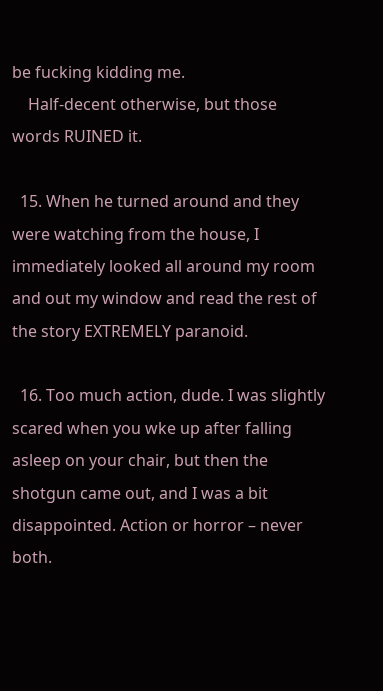be fucking kidding me.
    Half-decent otherwise, but those words RUINED it.

  15. When he turned around and they were watching from the house, I immediately looked all around my room and out my window and read the rest of the story EXTREMELY paranoid.

  16. Too much action, dude. I was slightly scared when you wke up after falling asleep on your chair, but then the shotgun came out, and I was a bit disappointed. Action or horror – never both.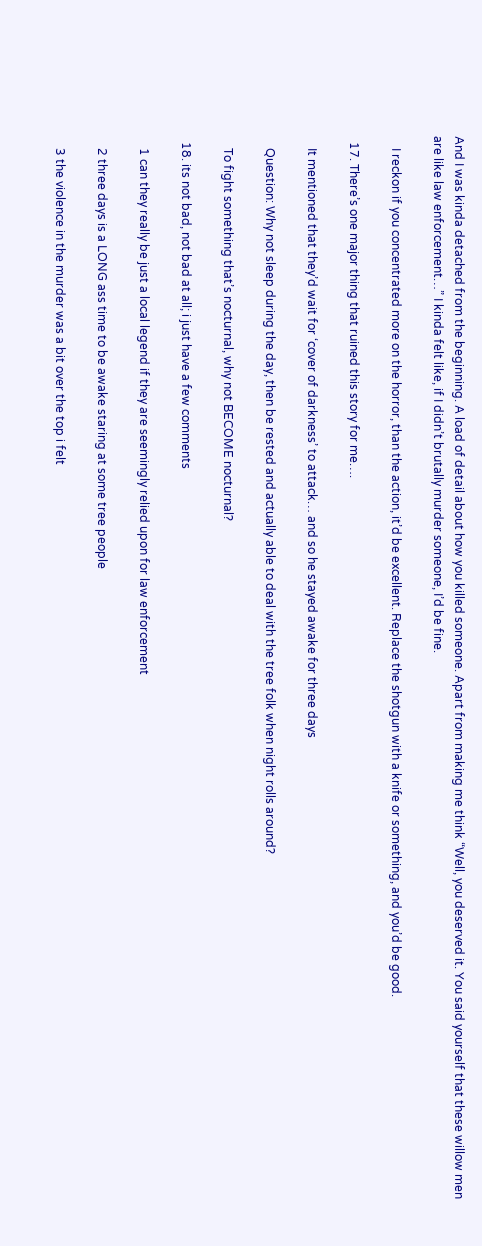And I was kinda detached from the beginning. A load of detail about how you killed someone. Apart from making me think “Well, you deserved it. You said yourself that these willow men are like law enforcement…” I kinda felt like, if I didn’t brutally murder someone, I’d be fine.

    I reckon if you concentrated more on the horror, than the action, it’d be excellent. Replace the shotgun with a knife or something, and you’d be good.

  17. There’s one major thing that ruined this story for me….

    It mentioned that they’d wait for ‘cover of darkness’ to attack… and so he stayed awake for three days

    Question: Why not sleep during the day, then be rested and actually able to deal with the tree folk when night rolls around?

    To fight something that’s nocturnal, why not BECOME nocturnal?

  18. its not bad, not bad at all; i just have a few comments

    1 can they really be just a local legend if they are seemingly relied upon for law enforcement

    2 three days is a LONG ass time to be awake staring at some tree people

    3 the violence in the murder was a bit over the top i felt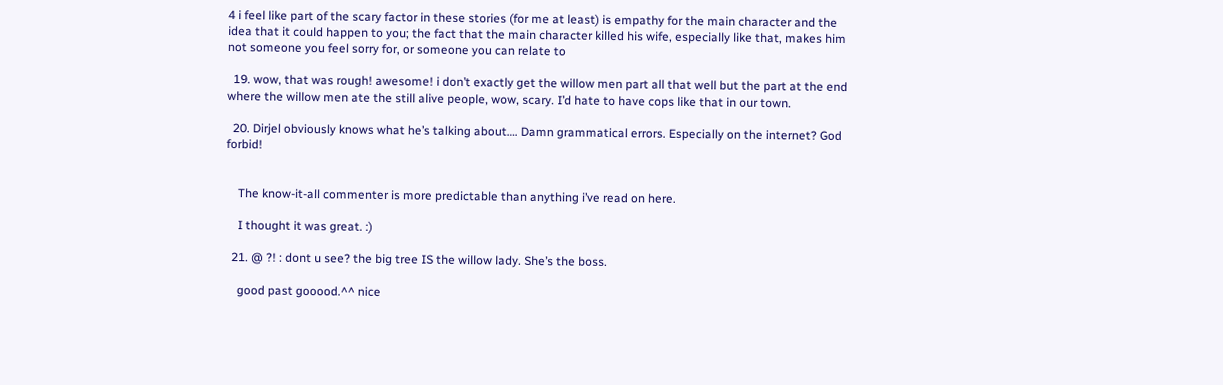4 i feel like part of the scary factor in these stories (for me at least) is empathy for the main character and the idea that it could happen to you; the fact that the main character killed his wife, especially like that, makes him not someone you feel sorry for, or someone you can relate to

  19. wow, that was rough! awesome! i don’t exactly get the willow men part all that well but the part at the end where the willow men ate the still alive people, wow, scary. I’d hate to have cops like that in our town.

  20. Dirjel obviously knows what he’s talking about…. Damn grammatical errors. Especially on the internet? God forbid!


    The know-it-all commenter is more predictable than anything i’ve read on here.

    I thought it was great. :)

  21. @ ?! : dont u see? the big tree IS the willow lady. She’s the boss.

    good past gooood.^^ nice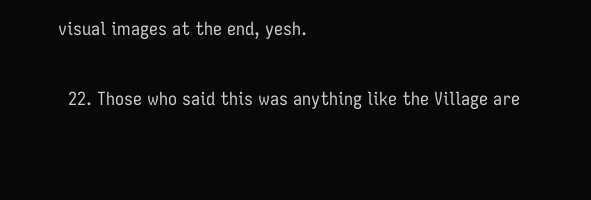visual images at the end, yesh.

  22. Those who said this was anything like the Village are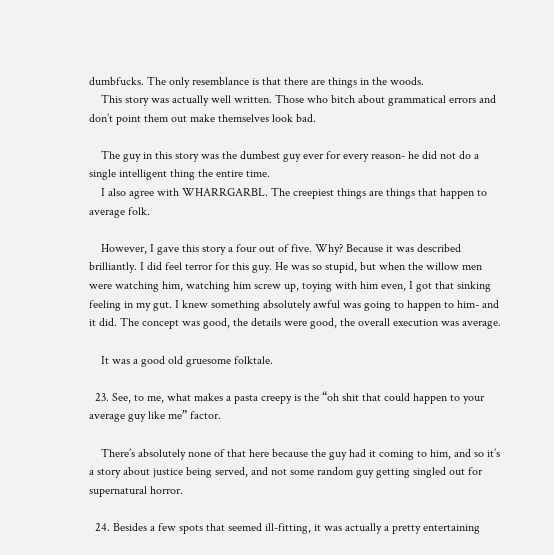dumbfucks. The only resemblance is that there are things in the woods.
    This story was actually well written. Those who bitch about grammatical errors and don’t point them out make themselves look bad.

    The guy in this story was the dumbest guy ever for every reason- he did not do a single intelligent thing the entire time.
    I also agree with WHARRGARBL. The creepiest things are things that happen to average folk.

    However, I gave this story a four out of five. Why? Because it was described brilliantly. I did feel terror for this guy. He was so stupid, but when the willow men were watching him, watching him screw up, toying with him even, I got that sinking feeling in my gut. I knew something absolutely awful was going to happen to him- and it did. The concept was good, the details were good, the overall execution was average.

    It was a good old gruesome folktale.

  23. See, to me, what makes a pasta creepy is the “oh shit that could happen to your average guy like me” factor.

    There’s absolutely none of that here because the guy had it coming to him, and so it’s a story about justice being served, and not some random guy getting singled out for supernatural horror.

  24. Besides a few spots that seemed ill-fitting, it was actually a pretty entertaining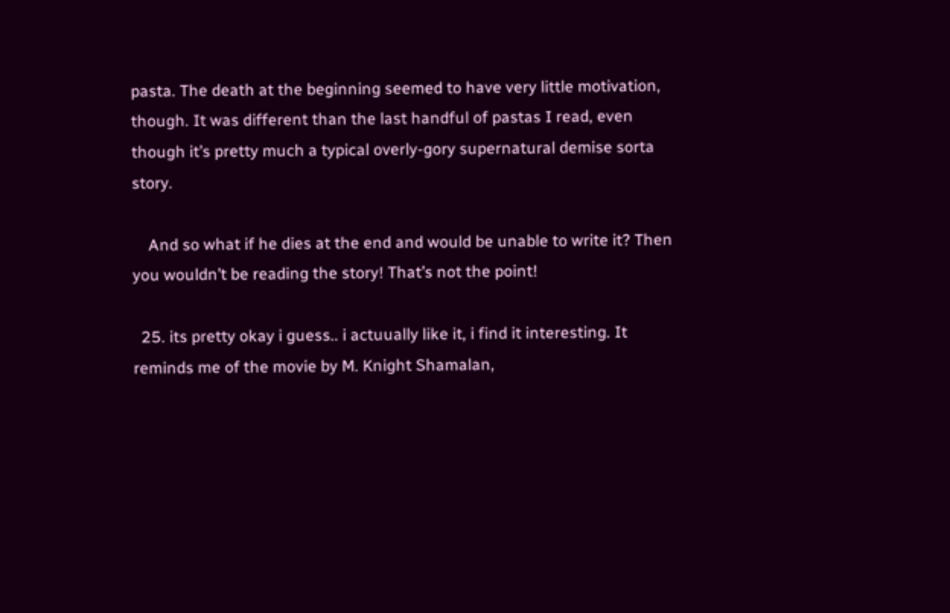pasta. The death at the beginning seemed to have very little motivation, though. It was different than the last handful of pastas I read, even though it’s pretty much a typical overly-gory supernatural demise sorta story.

    And so what if he dies at the end and would be unable to write it? Then you wouldn’t be reading the story! That’s not the point!

  25. its pretty okay i guess.. i actuually like it, i find it interesting. It reminds me of the movie by M. Knight Shamalan,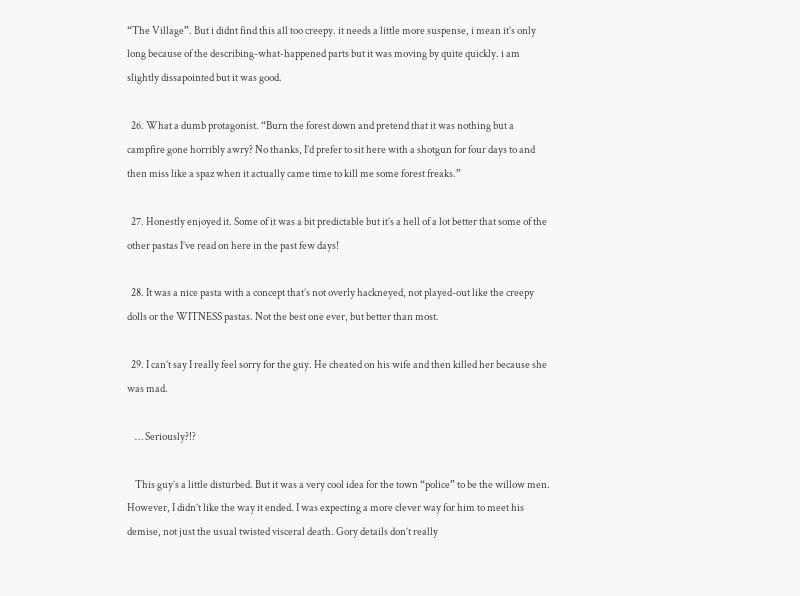“The Village”. But i didnt find this all too creepy. it needs a little more suspense, i mean it’s only long because of the describing-what-happened parts but it was moving by quite quickly. i am slightly dissapointed but it was good.

  26. What a dumb protagonist. “Burn the forest down and pretend that it was nothing but a campfire gone horribly awry? No thanks, I’d prefer to sit here with a shotgun for four days to and then miss like a spaz when it actually came time to kill me some forest freaks.”

  27. Honestly enjoyed it. Some of it was a bit predictable but it’s a hell of a lot better that some of the other pastas I’ve read on here in the past few days!

  28. It was a nice pasta with a concept that’s not overly hackneyed, not played-out like the creepy dolls or the WITNESS pastas. Not the best one ever, but better than most.

  29. I can’t say I really feel sorry for the guy. He cheated on his wife and then killed her because she was mad.

    … Seriously?!?

    This guy’s a little disturbed. But it was a very cool idea for the town “police” to be the willow men. However, I didn’t like the way it ended. I was expecting a more clever way for him to meet his demise, not just the usual twisted visceral death. Gory details don’t really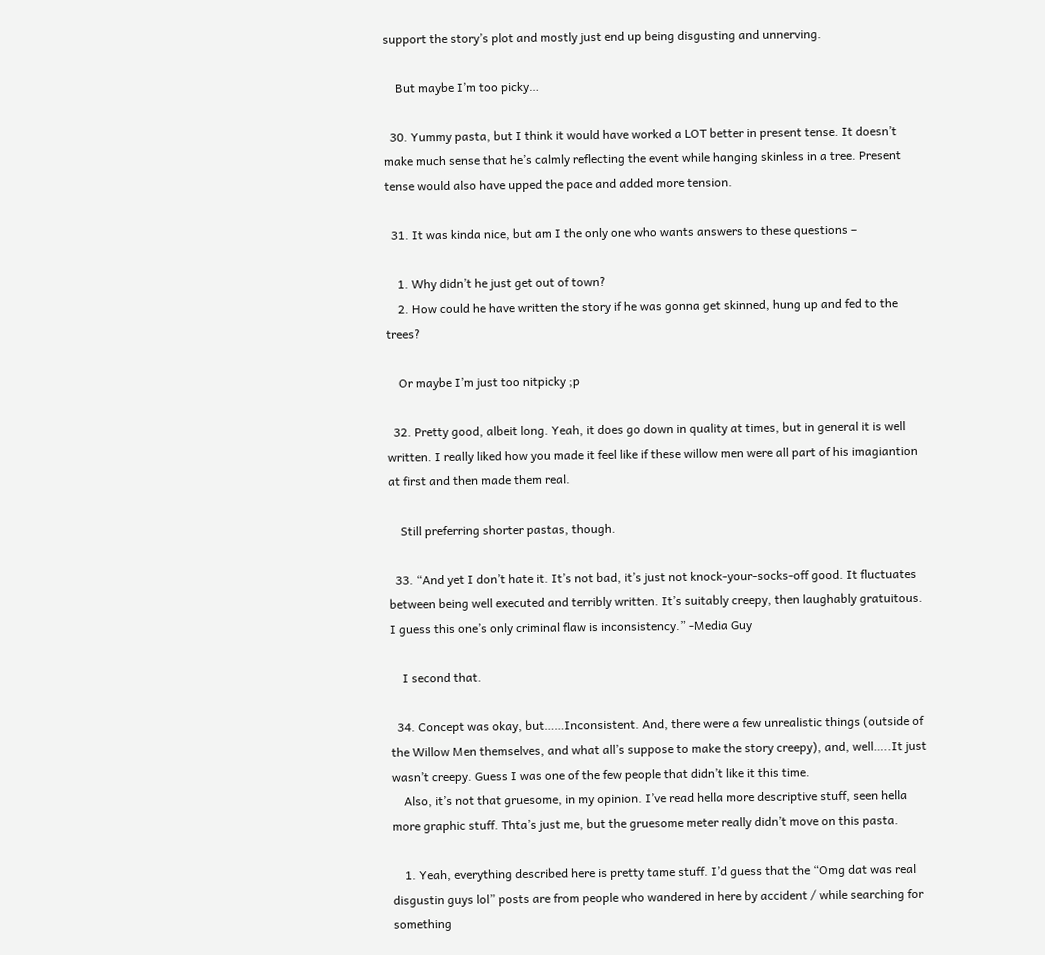support the story’s plot and mostly just end up being disgusting and unnerving.

    But maybe I’m too picky…

  30. Yummy pasta, but I think it would have worked a LOT better in present tense. It doesn’t make much sense that he’s calmly reflecting the event while hanging skinless in a tree. Present tense would also have upped the pace and added more tension.

  31. It was kinda nice, but am I the only one who wants answers to these questions –

    1. Why didn’t he just get out of town?
    2. How could he have written the story if he was gonna get skinned, hung up and fed to the trees?

    Or maybe I’m just too nitpicky ;p

  32. Pretty good, albeit long. Yeah, it does go down in quality at times, but in general it is well written. I really liked how you made it feel like if these willow men were all part of his imagiantion at first and then made them real.

    Still preferring shorter pastas, though.

  33. “And yet I don’t hate it. It’s not bad, it’s just not knock-your-socks-off good. It fluctuates between being well executed and terribly written. It’s suitably creepy, then laughably gratuitous. I guess this one’s only criminal flaw is inconsistency.” -Media Guy

    I second that.

  34. Concept was okay, but……Inconsistent. And, there were a few unrealistic things (outside of the Willow Men themselves, and what all’s suppose to make the story creepy), and, well…..It just wasn’t creepy. Guess I was one of the few people that didn’t like it this time.
    Also, it’s not that gruesome, in my opinion. I’ve read hella more descriptive stuff, seen hella more graphic stuff. Thta’s just me, but the gruesome meter really didn’t move on this pasta.

    1. Yeah, everything described here is pretty tame stuff. I’d guess that the “Omg dat was real disgustin guys lol” posts are from people who wandered in here by accident / while searching for something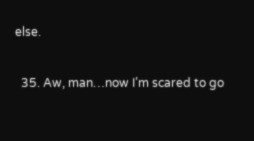else.

  35. Aw, man…now I’m scared to go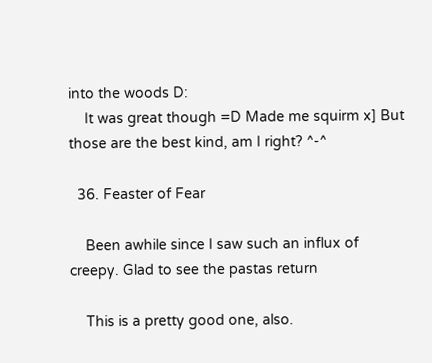into the woods D:
    It was great though =D Made me squirm x] But those are the best kind, am I right? ^-^

  36. Feaster of Fear

    Been awhile since I saw such an influx of creepy. Glad to see the pastas return

    This is a pretty good one, also.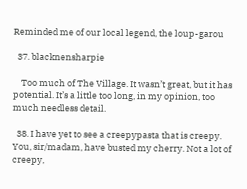Reminded me of our local legend, the loup-garou

  37. blacknensharpie

    Too much of The Village. It wasn’t great, but it has potential. It’s a little too long, in my opinion, too much needless detail.

  38. I have yet to see a creepypasta that is creepy. You, sir/madam, have busted my cherry. Not a lot of creepy,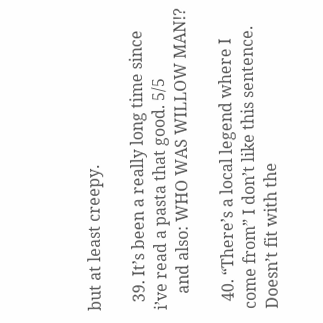but at least creepy.

  39. It’s been a really long time since i’ve read a pasta that good. 5/5
    and also: WHO WAS WILLOW MAN!?

  40. “There’s a local legend where I come from” I don’t like this sentence. Doesn’t fit with the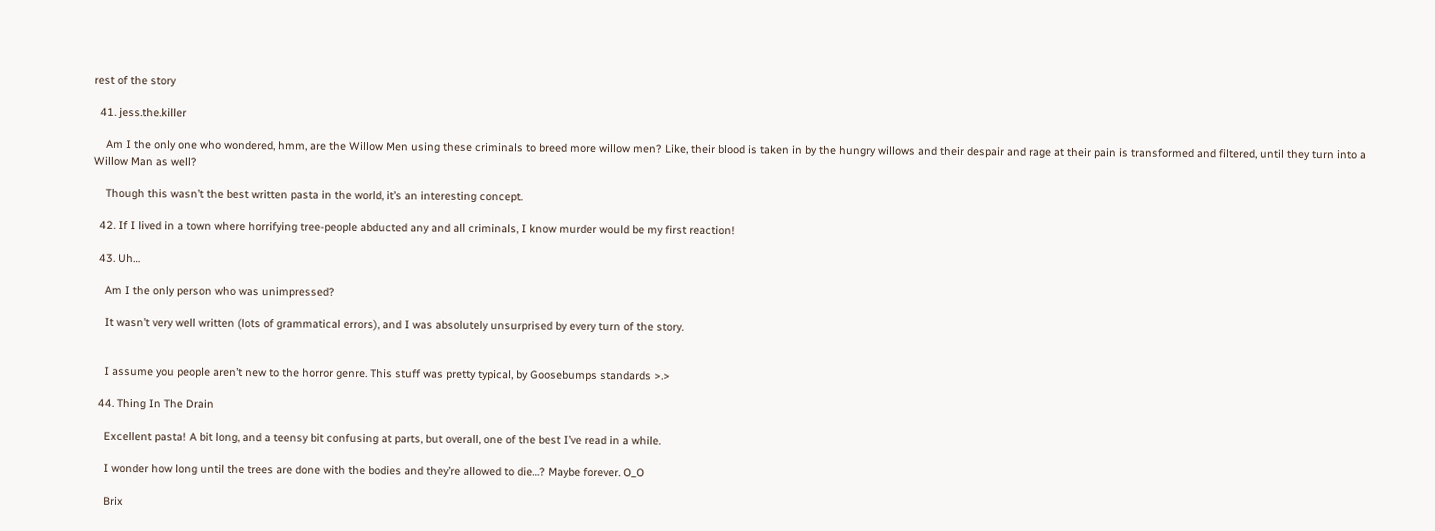rest of the story

  41. jess.the.killer

    Am I the only one who wondered, hmm, are the Willow Men using these criminals to breed more willow men? Like, their blood is taken in by the hungry willows and their despair and rage at their pain is transformed and filtered, until they turn into a Willow Man as well?

    Though this wasn’t the best written pasta in the world, it’s an interesting concept.

  42. If I lived in a town where horrifying tree-people abducted any and all criminals, I know murder would be my first reaction!

  43. Uh…

    Am I the only person who was unimpressed?

    It wasn’t very well written (lots of grammatical errors), and I was absolutely unsurprised by every turn of the story.


    I assume you people aren’t new to the horror genre. This stuff was pretty typical, by Goosebumps standards >.>

  44. Thing In The Drain

    Excellent pasta! A bit long, and a teensy bit confusing at parts, but overall, one of the best I’ve read in a while.

    I wonder how long until the trees are done with the bodies and they’re allowed to die…? Maybe forever. O_O

    Brix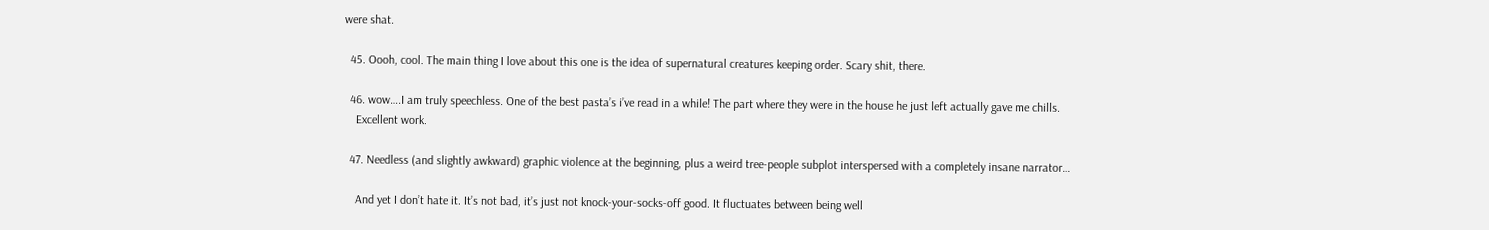were shat.

  45. Oooh, cool. The main thing I love about this one is the idea of supernatural creatures keeping order. Scary shit, there.

  46. wow….I am truly speechless. One of the best pasta’s i’ve read in a while! The part where they were in the house he just left actually gave me chills.
    Excellent work.

  47. Needless (and slightly awkward) graphic violence at the beginning, plus a weird tree-people subplot interspersed with a completely insane narrator…

    And yet I don’t hate it. It’s not bad, it’s just not knock-your-socks-off good. It fluctuates between being well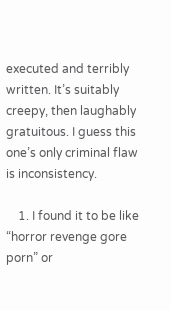executed and terribly written. It’s suitably creepy, then laughably gratuitous. I guess this one’s only criminal flaw is inconsistency.

    1. I found it to be like “horror revenge gore porn” or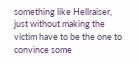something like Hellraiser, just without making the victim have to be the one to convince some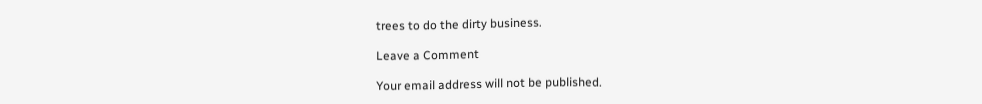trees to do the dirty business.

Leave a Comment

Your email address will not be published.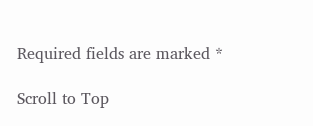Required fields are marked *

Scroll to Top